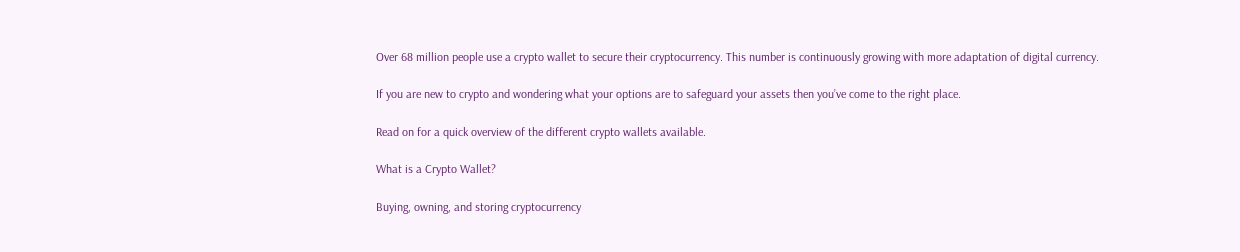Over 68 million people use a crypto wallet to secure their cryptocurrency. This number is continuously growing with more adaptation of digital currency.

If you are new to crypto and wondering what your options are to safeguard your assets then you’ve come to the right place.

Read on for a quick overview of the different crypto wallets available.

What is a Crypto Wallet?

Buying, owning, and storing cryptocurrency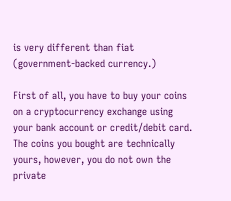is very different than fiat (government-backed currency.)

First of all, you have to buy your coins on a cryptocurrency exchange using your bank account or credit/debit card. The coins you bought are technically yours, however, you do not own the private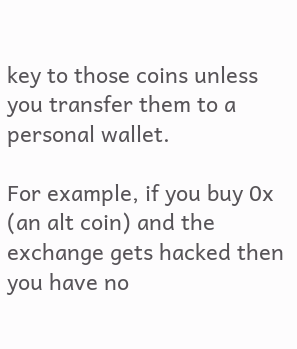key to those coins unless you transfer them to a personal wallet.

For example, if you buy 0x (an alt coin) and the exchange gets hacked then you have no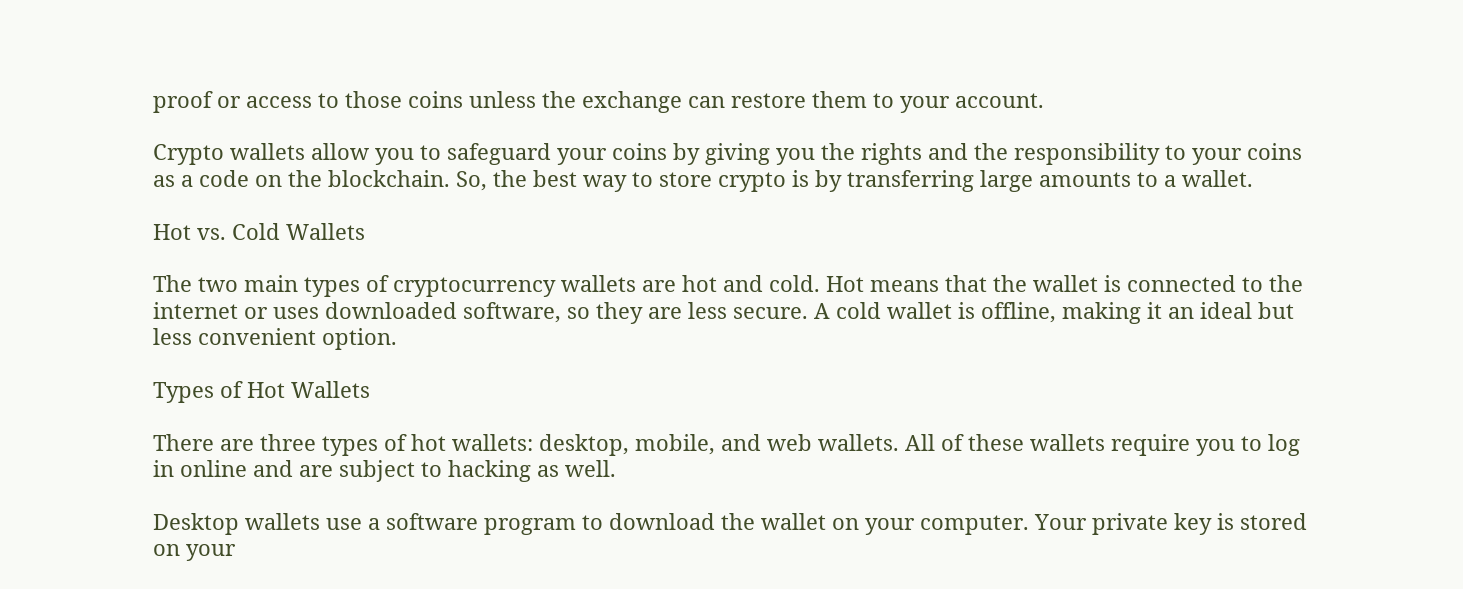proof or access to those coins unless the exchange can restore them to your account.

Crypto wallets allow you to safeguard your coins by giving you the rights and the responsibility to your coins as a code on the blockchain. So, the best way to store crypto is by transferring large amounts to a wallet.

Hot vs. Cold Wallets

The two main types of cryptocurrency wallets are hot and cold. Hot means that the wallet is connected to the internet or uses downloaded software, so they are less secure. A cold wallet is offline, making it an ideal but less convenient option.

Types of Hot Wallets

There are three types of hot wallets: desktop, mobile, and web wallets. All of these wallets require you to log in online and are subject to hacking as well.

Desktop wallets use a software program to download the wallet on your computer. Your private key is stored on your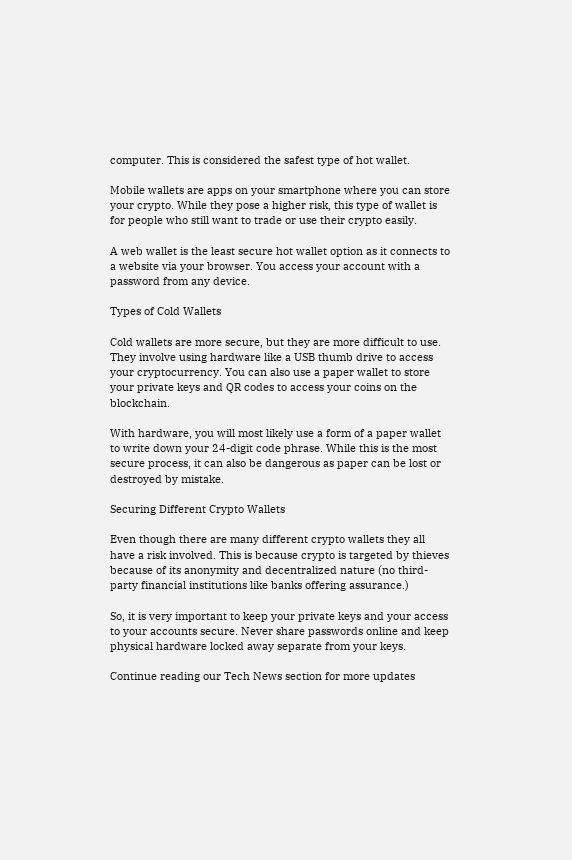computer. This is considered the safest type of hot wallet.

Mobile wallets are apps on your smartphone where you can store your crypto. While they pose a higher risk, this type of wallet is for people who still want to trade or use their crypto easily.

A web wallet is the least secure hot wallet option as it connects to a website via your browser. You access your account with a password from any device.

Types of Cold Wallets

Cold wallets are more secure, but they are more difficult to use. They involve using hardware like a USB thumb drive to access your cryptocurrency. You can also use a paper wallet to store your private keys and QR codes to access your coins on the blockchain.

With hardware, you will most likely use a form of a paper wallet to write down your 24-digit code phrase. While this is the most secure process, it can also be dangerous as paper can be lost or destroyed by mistake.

Securing Different Crypto Wallets

Even though there are many different crypto wallets they all have a risk involved. This is because crypto is targeted by thieves because of its anonymity and decentralized nature (no third-party financial institutions like banks offering assurance.)

So, it is very important to keep your private keys and your access to your accounts secure. Never share passwords online and keep physical hardware locked away separate from your keys.

Continue reading our Tech News section for more updates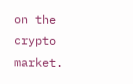on the crypto market.